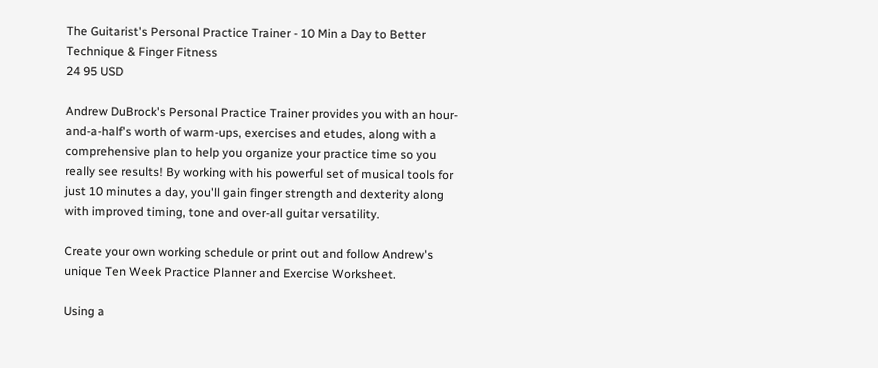The Guitarist's Personal Practice Trainer - 10 Min a Day to Better Technique & Finger Fitness
24 95 USD

Andrew DuBrock's Personal Practice Trainer provides you with an hour-and-a-half's worth of warm-ups, exercises and etudes, along with a comprehensive plan to help you organize your practice time so you really see results! By working with his powerful set of musical tools for just 10 minutes a day, you'll gain finger strength and dexterity along with improved timing, tone and over-all guitar versatility.

Create your own working schedule or print out and follow Andrew's unique Ten Week Practice Planner and Exercise Worksheet.

Using a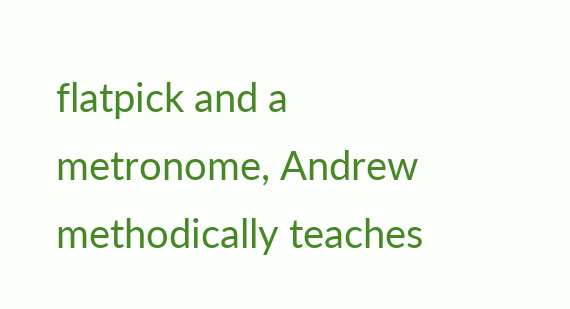flatpick and a metronome, Andrew methodically teaches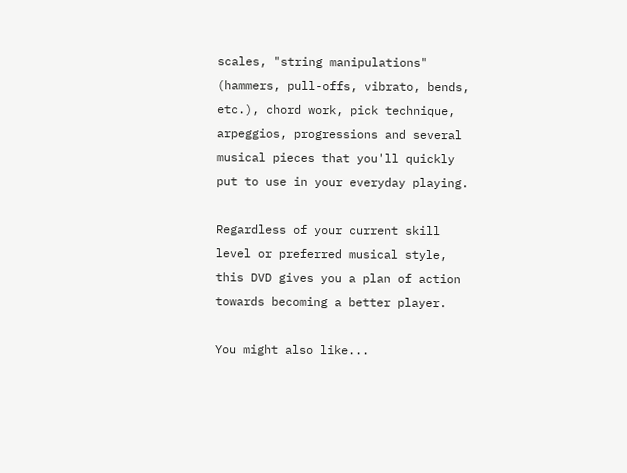scales, "string manipulations" (hammers, pull-offs, vibrato, bends, etc.), chord work, pick technique, arpeggios, progressions and several musical pieces that you'll quickly put to use in your everyday playing.

Regardless of your current skill level or preferred musical style, this DVD gives you a plan of action towards becoming a better player.

You might also like...